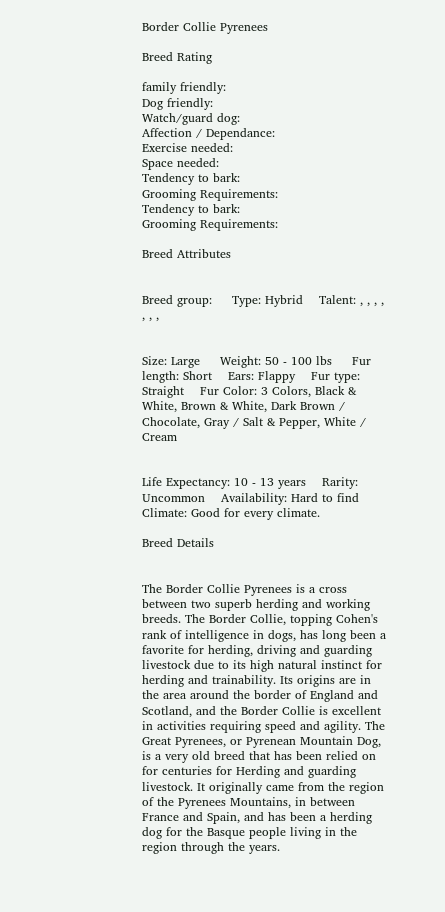Border Collie Pyrenees

Breed Rating

family friendly:
Dog friendly:
Watch/guard dog:
Affection / Dependance:
Exercise needed:
Space needed:
Tendency to bark:
Grooming Requirements:
Tendency to bark:
Grooming Requirements:

Breed Attributes


Breed group:     Type: Hybrid    Talent: , , , , , , ,


Size: Large     Weight: 50 - 100 lbs     Fur length: Short    Ears: Flappy    Fur type: Straight    Fur Color: 3 Colors, Black & White, Brown & White, Dark Brown / Chocolate, Gray / Salt & Pepper, White / Cream


Life Expectancy: 10 - 13 years    Rarity: Uncommon    Availability: Hard to find    Climate: Good for every climate.

Breed Details


The Border Collie Pyrenees is a cross between two superb herding and working breeds. The Border Collie, topping Cohen's rank of intelligence in dogs, has long been a favorite for herding, driving and guarding livestock due to its high natural instinct for herding and trainability. Its origins are in the area around the border of England and Scotland, and the Border Collie is excellent in activities requiring speed and agility. The Great Pyrenees, or Pyrenean Mountain Dog, is a very old breed that has been relied on for centuries for Herding and guarding livestock. It originally came from the region of the Pyrenees Mountains, in between France and Spain, and has been a herding dog for the Basque people living in the region through the years.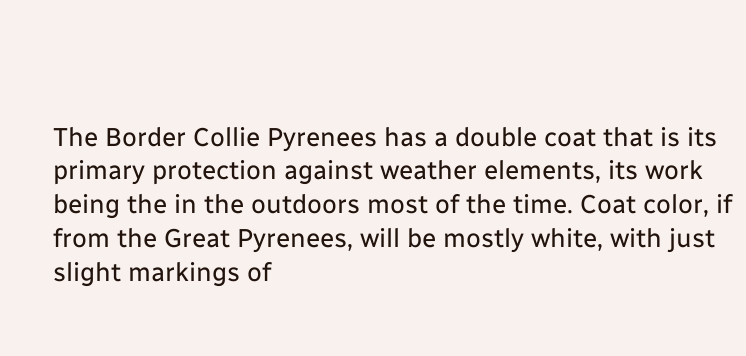The Border Collie Pyrenees has a double coat that is its primary protection against weather elements, its work being the in the outdoors most of the time. Coat color, if from the Great Pyrenees, will be mostly white, with just slight markings of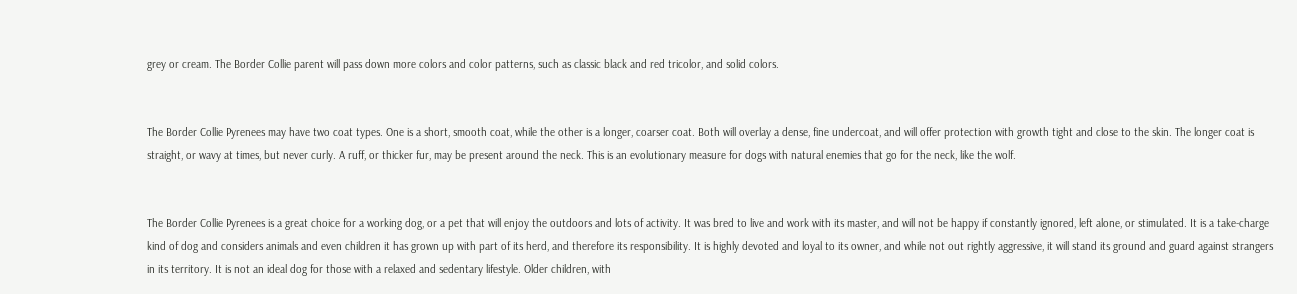grey or cream. The Border Collie parent will pass down more colors and color patterns, such as classic black and red tricolor, and solid colors.


The Border Collie Pyrenees may have two coat types. One is a short, smooth coat, while the other is a longer, coarser coat. Both will overlay a dense, fine undercoat, and will offer protection with growth tight and close to the skin. The longer coat is straight, or wavy at times, but never curly. A ruff, or thicker fur, may be present around the neck. This is an evolutionary measure for dogs with natural enemies that go for the neck, like the wolf.


The Border Collie Pyrenees is a great choice for a working dog, or a pet that will enjoy the outdoors and lots of activity. It was bred to live and work with its master, and will not be happy if constantly ignored, left alone, or stimulated. It is a take-charge kind of dog and considers animals and even children it has grown up with part of its herd, and therefore its responsibility. It is highly devoted and loyal to its owner, and while not out rightly aggressive, it will stand its ground and guard against strangers in its territory. It is not an ideal dog for those with a relaxed and sedentary lifestyle. Older children, with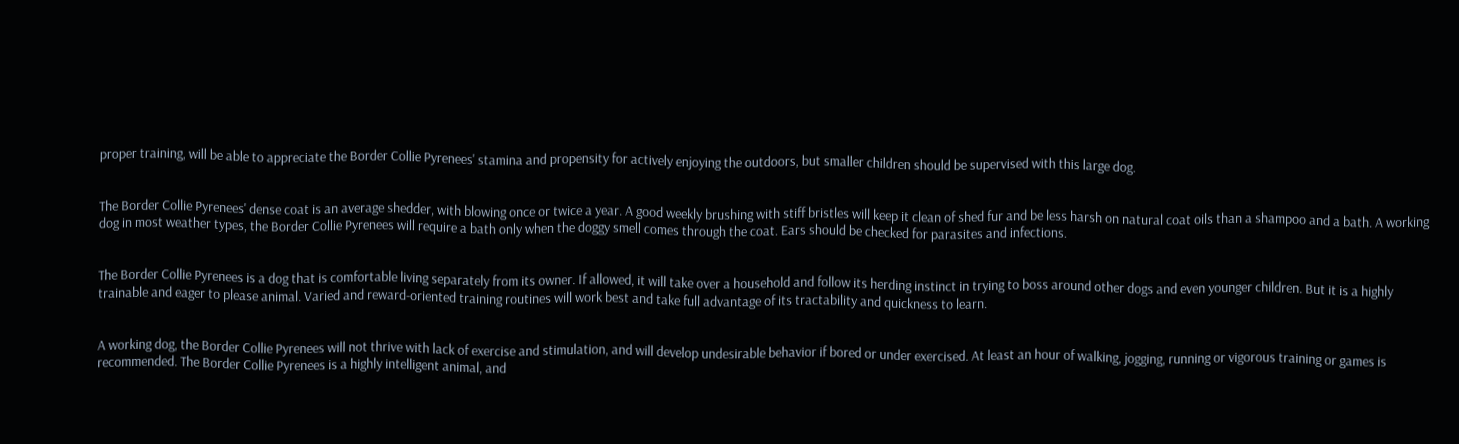proper training, will be able to appreciate the Border Collie Pyrenees' stamina and propensity for actively enjoying the outdoors, but smaller children should be supervised with this large dog.


The Border Collie Pyrenees' dense coat is an average shedder, with blowing once or twice a year. A good weekly brushing with stiff bristles will keep it clean of shed fur and be less harsh on natural coat oils than a shampoo and a bath. A working dog in most weather types, the Border Collie Pyrenees will require a bath only when the doggy smell comes through the coat. Ears should be checked for parasites and infections.


The Border Collie Pyrenees is a dog that is comfortable living separately from its owner. If allowed, it will take over a household and follow its herding instinct in trying to boss around other dogs and even younger children. But it is a highly trainable and eager to please animal. Varied and reward-oriented training routines will work best and take full advantage of its tractability and quickness to learn.


A working dog, the Border Collie Pyrenees will not thrive with lack of exercise and stimulation, and will develop undesirable behavior if bored or under exercised. At least an hour of walking, jogging, running or vigorous training or games is recommended. The Border Collie Pyrenees is a highly intelligent animal, and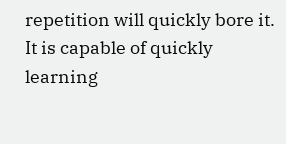repetition will quickly bore it. It is capable of quickly learning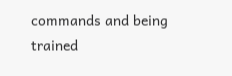commands and being trained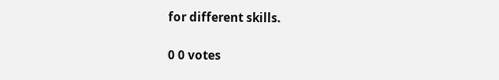for different skills.

0 0 votes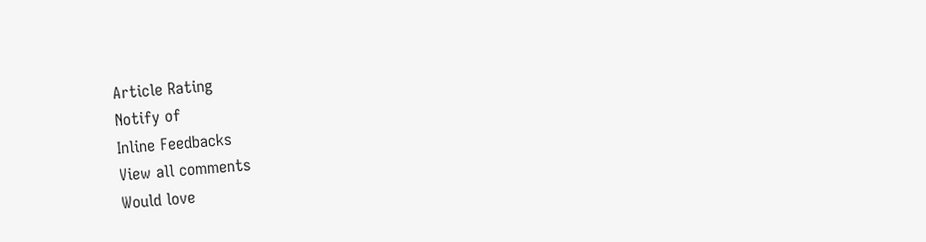Article Rating
Notify of
Inline Feedbacks
View all comments
Would love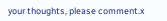your thoughts, please comment.x